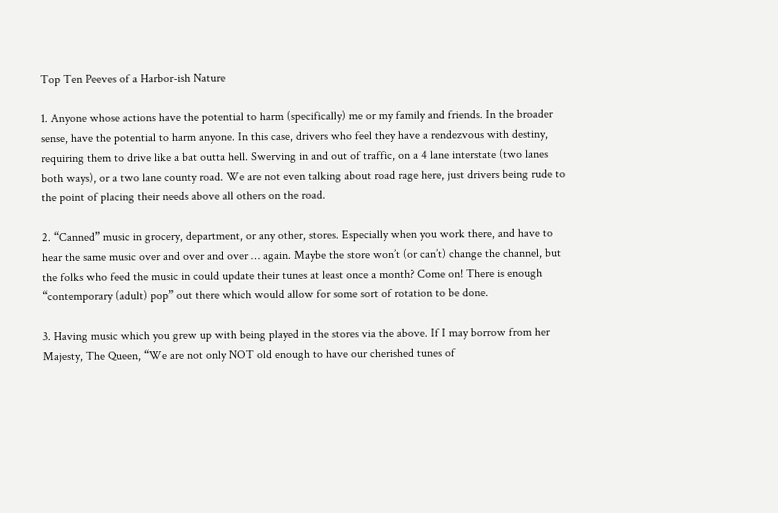Top Ten Peeves of a Harbor-ish Nature

1. Anyone whose actions have the potential to harm (specifically) me or my family and friends. In the broader sense, have the potential to harm anyone. In this case, drivers who feel they have a rendezvous with destiny, requiring them to drive like a bat outta hell. Swerving in and out of traffic, on a 4 lane interstate (two lanes both ways), or a two lane county road. We are not even talking about road rage here, just drivers being rude to the point of placing their needs above all others on the road.

2. “Canned” music in grocery, department, or any other, stores. Especially when you work there, and have to hear the same music over and over and over … again. Maybe the store won’t (or can’t) change the channel, but the folks who feed the music in could update their tunes at least once a month? Come on! There is enough “contemporary (adult) pop” out there which would allow for some sort of rotation to be done.

3. Having music which you grew up with being played in the stores via the above. If I may borrow from her Majesty, The Queen, “We are not only NOT old enough to have our cherished tunes of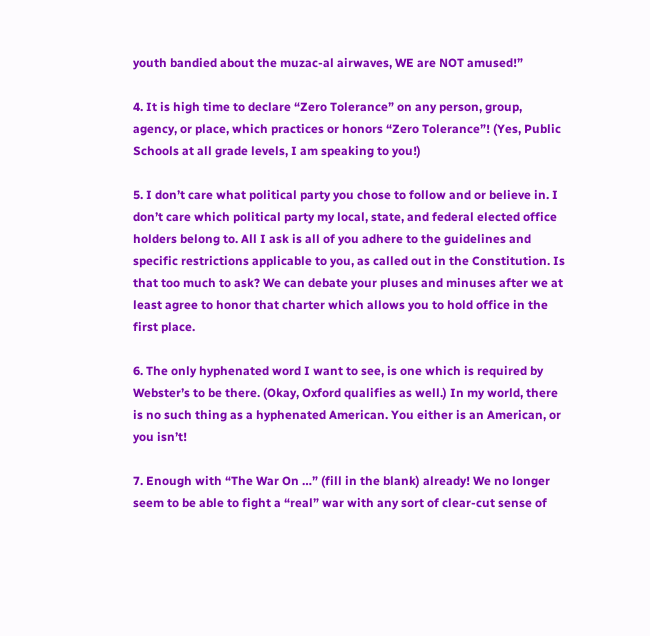youth bandied about the muzac-al airwaves, WE are NOT amused!”

4. It is high time to declare “Zero Tolerance” on any person, group, agency, or place, which practices or honors “Zero Tolerance”! (Yes, Public Schools at all grade levels, I am speaking to you!)

5. I don’t care what political party you chose to follow and or believe in. I don’t care which political party my local, state, and federal elected office holders belong to. All I ask is all of you adhere to the guidelines and specific restrictions applicable to you, as called out in the Constitution. Is that too much to ask? We can debate your pluses and minuses after we at least agree to honor that charter which allows you to hold office in the first place.

6. The only hyphenated word I want to see, is one which is required by Webster’s to be there. (Okay, Oxford qualifies as well.) In my world, there is no such thing as a hyphenated American. You either is an American, or you isn’t!

7. Enough with “The War On …” (fill in the blank) already! We no longer seem to be able to fight a “real” war with any sort of clear-cut sense of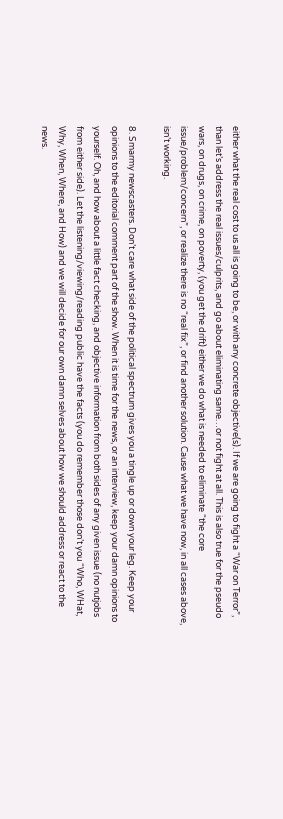either what the real cost to us all is going to be, or with any concrete objective(s). If we are going to fight a “War on Terror”, than let’s address the real issues/culprits, and go about eliminating same…or not fight at all. This is also true for the pseudo wars, on drugs, on crime, on poverty, (you get the drift) either we do what is needed to eliminate “the core issue/problem/concern”, or realize there is no “real fix”, or find another solution. Cause what we have now, in all cases above, isn’t working.

8. Smarmy newscasters. Don’t care what side of the political spectrum gives you a tingle up or down your leg. Keep your opinions to the editorial comment part of the show. When it is time for the news, or an interview, keep your damn opinions to yourself. Oh, and how about a little fact checking, and objective information from both sides of any given issue (no nutjobs from either side). Let the listening/viewing/reading public have the facts (you do remember those don’t you “Who, WHat, Why, When, Where, and How) and we will decide for our own damn selves about how we should address or react to the news.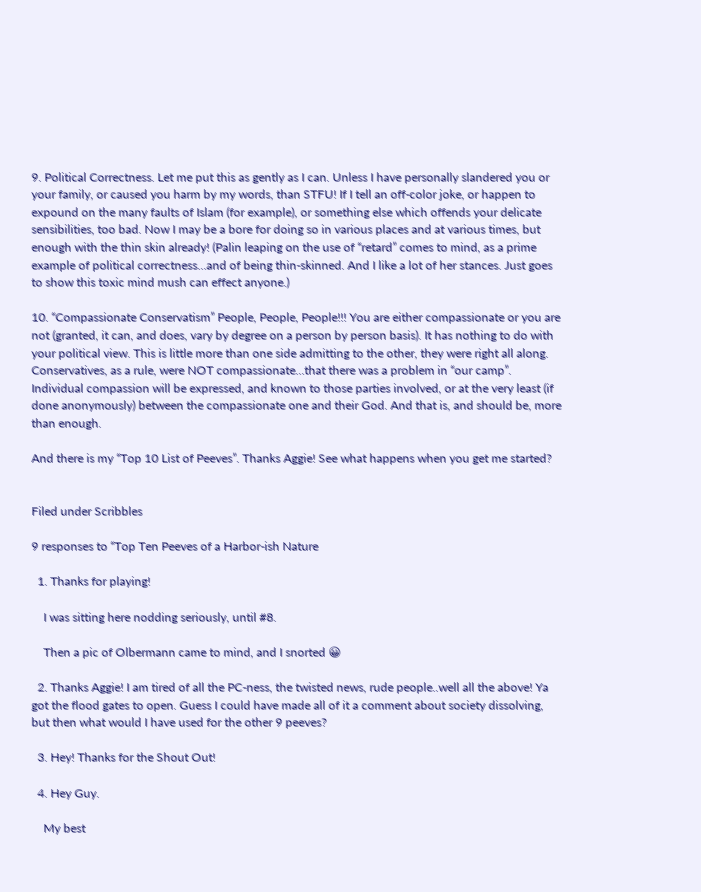9. Political Correctness. Let me put this as gently as I can. Unless I have personally slandered you or your family, or caused you harm by my words, than STFU! If I tell an off-color joke, or happen to expound on the many faults of Islam (for example), or something else which offends your delicate sensibilities, too bad. Now I may be a bore for doing so in various places and at various times, but enough with the thin skin already! (Palin leaping on the use of “retard” comes to mind, as a prime example of political correctness…and of being thin-skinned. And I like a lot of her stances. Just goes to show this toxic mind mush can effect anyone.)

10. “Compassionate Conservatism” People, People, People!!! You are either compassionate or you are not (granted, it can, and does, vary by degree on a person by person basis). It has nothing to do with your political view. This is little more than one side admitting to the other, they were right all along. Conservatives, as a rule, were NOT compassionate…that there was a problem in “our camp”. Individual compassion will be expressed, and known to those parties involved, or at the very least (if done anonymously) between the compassionate one and their God. And that is, and should be, more than enough.

And there is my “Top 10 List of Peeves”. Thanks Aggie! See what happens when you get me started?


Filed under Scribbles

9 responses to “Top Ten Peeves of a Harbor-ish Nature

  1. Thanks for playing!

    I was sitting here nodding seriously, until #8.

    Then a pic of Olbermann came to mind, and I snorted 😀

  2. Thanks Aggie! I am tired of all the PC-ness, the twisted news, rude people..well all the above! Ya got the flood gates to open. Guess I could have made all of it a comment about society dissolving, but then what would I have used for the other 9 peeves?

  3. Hey! Thanks for the Shout Out!

  4. Hey Guy.

    My best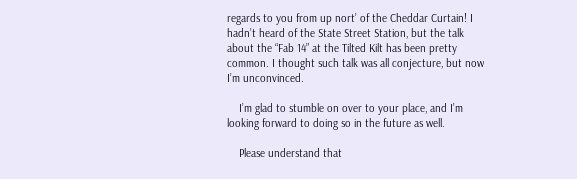regards to you from up nort’ of the Cheddar Curtain! I hadn’t heard of the State Street Station, but the talk about the “Fab 14” at the Tilted Kilt has been pretty common. I thought such talk was all conjecture, but now I’m unconvinced.

    I’m glad to stumble on over to your place, and I’m looking forward to doing so in the future as well.

    Please understand that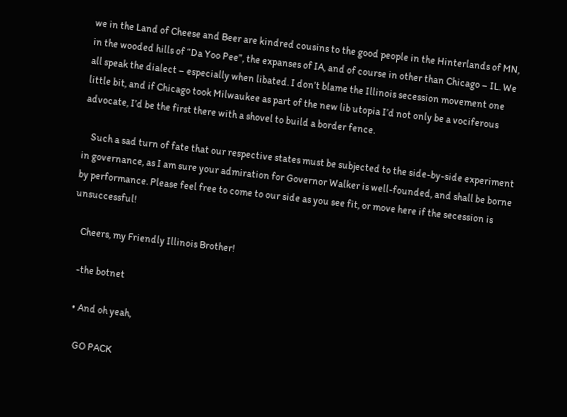we in the Land of Cheese and Beer are kindred cousins to the good people in the Hinterlands of MN, in the wooded hills of “Da Yoo Pee”, the expanses of IA, and of course in other than Chicago – IL. We all speak the dialect – especially when libated. I don’t blame the Illinois secession movement one little bit, and if Chicago took Milwaukee as part of the new lib utopia I’d not only be a vociferous advocate, I’d be the first there with a shovel to build a border fence.

    Such a sad turn of fate that our respective states must be subjected to the side-by-side experiment in governance, as I am sure your admiration for Governor Walker is well-founded, and shall be borne by performance. Please feel free to come to our side as you see fit, or move here if the secession is unsuccessful!

    Cheers, my Friendly Illinois Brother!

    -the botnet

    • And oh yeah,

      GO PACK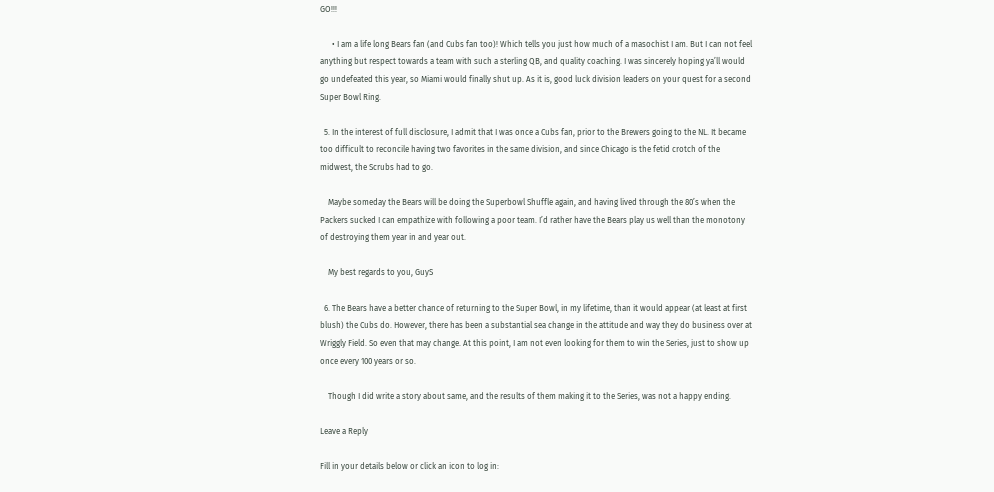GO!!!

      • I am a life long Bears fan (and Cubs fan too)! Which tells you just how much of a masochist I am. But I can not feel anything but respect towards a team with such a sterling QB, and quality coaching. I was sincerely hoping ya’ll would go undefeated this year, so Miami would finally shut up. As it is, good luck division leaders on your quest for a second Super Bowl Ring.

  5. In the interest of full disclosure, I admit that I was once a Cubs fan, prior to the Brewers going to the NL. It became too difficult to reconcile having two favorites in the same division, and since Chicago is the fetid crotch of the midwest, the Scrubs had to go.

    Maybe someday the Bears will be doing the Superbowl Shuffle again, and having lived through the 80’s when the Packers sucked I can empathize with following a poor team. I’d rather have the Bears play us well than the monotony of destroying them year in and year out.

    My best regards to you, GuyS

  6. The Bears have a better chance of returning to the Super Bowl, in my lifetime, than it would appear (at least at first blush) the Cubs do. However, there has been a substantial sea change in the attitude and way they do business over at Wriggly Field. So even that may change. At this point, I am not even looking for them to win the Series, just to show up once every 100 years or so.

    Though I did write a story about same, and the results of them making it to the Series, was not a happy ending.

Leave a Reply

Fill in your details below or click an icon to log in: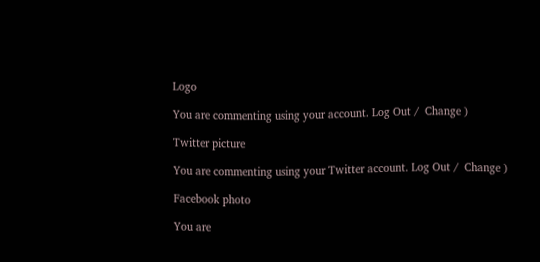Logo

You are commenting using your account. Log Out /  Change )

Twitter picture

You are commenting using your Twitter account. Log Out /  Change )

Facebook photo

You are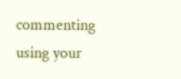commenting using your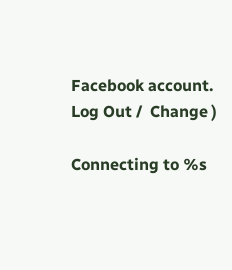Facebook account. Log Out /  Change )

Connecting to %s